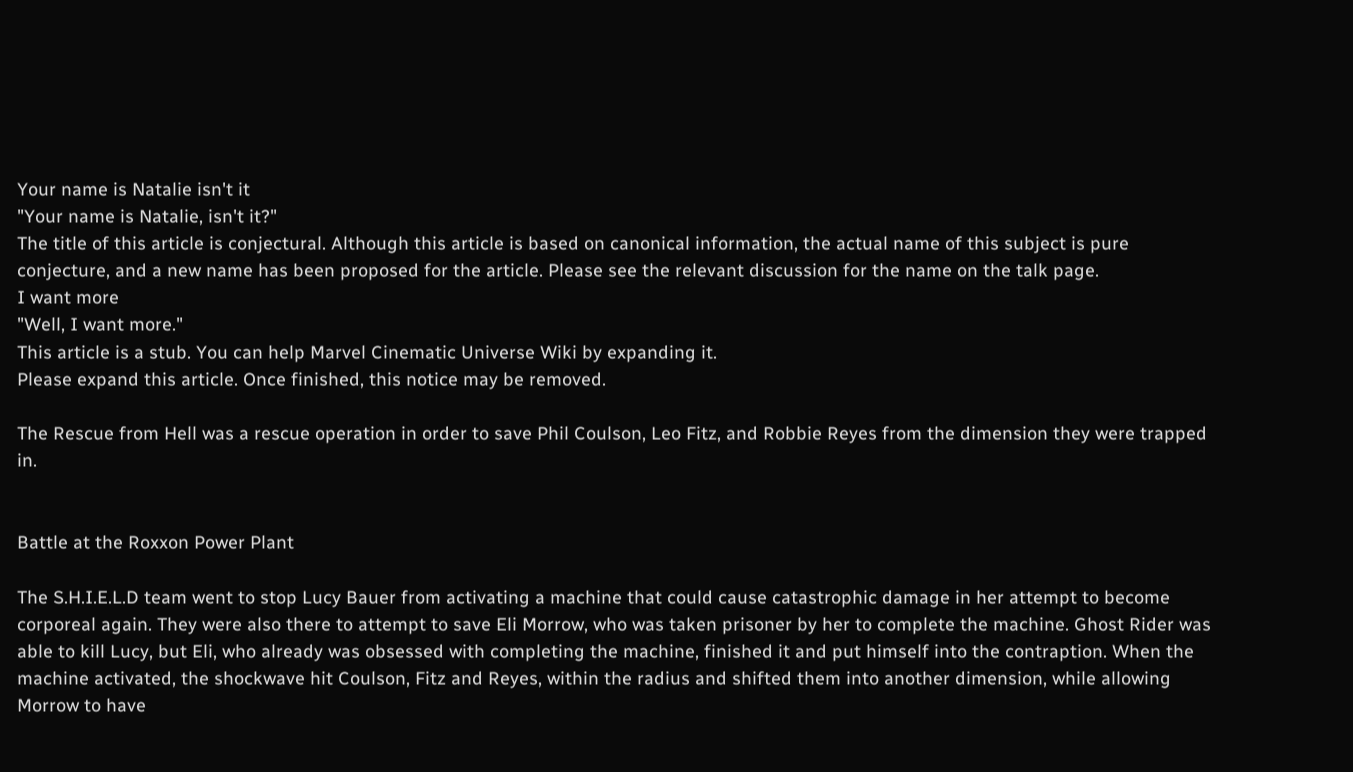Your name is Natalie isn't it
"Your name is Natalie, isn't it?"
The title of this article is conjectural. Although this article is based on canonical information, the actual name of this subject is pure conjecture, and a new name has been proposed for the article. Please see the relevant discussion for the name on the talk page.
I want more
"Well, I want more."
This article is a stub. You can help Marvel Cinematic Universe Wiki by expanding it.
Please expand this article. Once finished, this notice may be removed.

The Rescue from Hell was a rescue operation in order to save Phil Coulson, Leo Fitz, and Robbie Reyes from the dimension they were trapped in.


Battle at the Roxxon Power Plant

The S.H.I.E.L.D team went to stop Lucy Bauer from activating a machine that could cause catastrophic damage in her attempt to become corporeal again. They were also there to attempt to save Eli Morrow, who was taken prisoner by her to complete the machine. Ghost Rider was able to kill Lucy, but Eli, who already was obsessed with completing the machine, finished it and put himself into the contraption. When the machine activated, the shockwave hit Coulson, Fitz and Reyes, within the radius and shifted them into another dimension, while allowing Morrow to have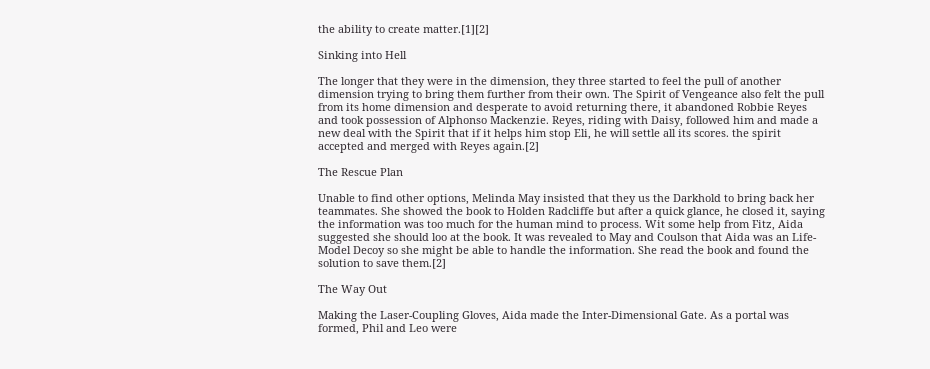the ability to create matter.[1][2]

Sinking into Hell

The longer that they were in the dimension, they three started to feel the pull of another dimension trying to bring them further from their own. The Spirit of Vengeance also felt the pull from its home dimension and desperate to avoid returning there, it abandoned Robbie Reyes and took possession of Alphonso Mackenzie. Reyes, riding with Daisy, followed him and made a new deal with the Spirit that if it helps him stop Eli, he will settle all its scores. the spirit accepted and merged with Reyes again.[2]

The Rescue Plan

Unable to find other options, Melinda May insisted that they us the Darkhold to bring back her teammates. She showed the book to Holden Radcliffe but after a quick glance, he closed it, saying the information was too much for the human mind to process. Wit some help from Fitz, Aida suggested she should loo at the book. It was revealed to May and Coulson that Aida was an Life-Model Decoy so she might be able to handle the information. She read the book and found the solution to save them.[2]

The Way Out

Making the Laser-Coupling Gloves, Aida made the Inter-Dimensional Gate. As a portal was formed, Phil and Leo were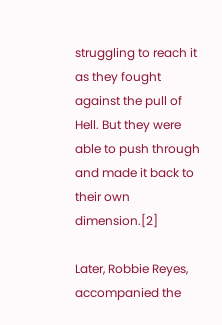struggling to reach it as they fought against the pull of Hell. But they were able to push through and made it back to their own dimension.[2]

Later, Robbie Reyes, accompanied the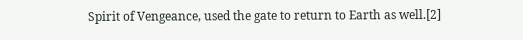Spirit of Vengeance, used the gate to return to Earth as well.[2]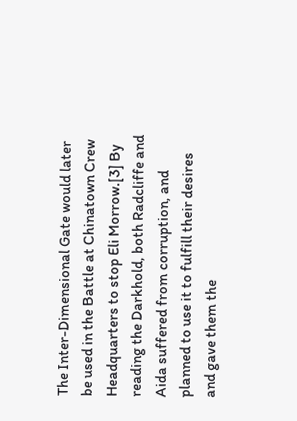The Inter-Dimensional Gate would later be used in the Battle at Chinatown Crew Headquarters to stop Eli Morrow.[3] By reading the Darkhold, both Radcliffe and Aida suffered from corruption, and planned to use it to fulfill their desires and gave them the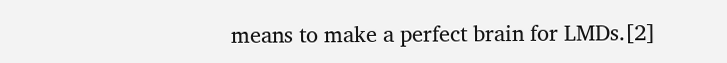means to make a perfect brain for LMDs.[2]